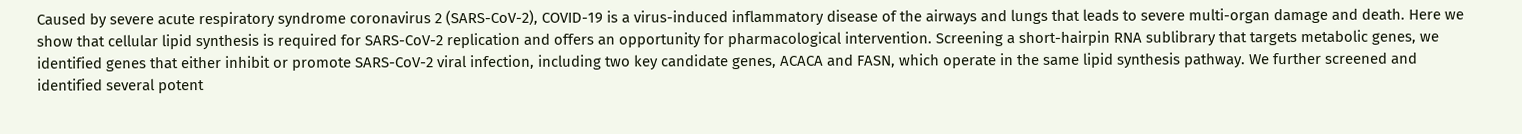Caused by severe acute respiratory syndrome coronavirus 2 (SARS-CoV-2), COVID-19 is a virus-induced inflammatory disease of the airways and lungs that leads to severe multi-organ damage and death. Here we show that cellular lipid synthesis is required for SARS-CoV-2 replication and offers an opportunity for pharmacological intervention. Screening a short-hairpin RNA sublibrary that targets metabolic genes, we identified genes that either inhibit or promote SARS-CoV-2 viral infection, including two key candidate genes, ACACA and FASN, which operate in the same lipid synthesis pathway. We further screened and identified several potent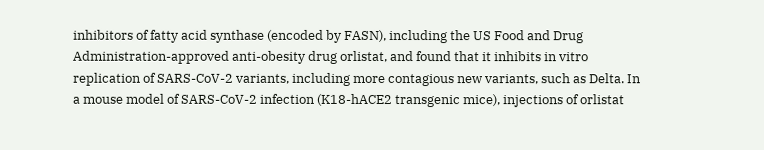inhibitors of fatty acid synthase (encoded by FASN), including the US Food and Drug Administration-approved anti-obesity drug orlistat, and found that it inhibits in vitro replication of SARS-CoV-2 variants, including more contagious new variants, such as Delta. In a mouse model of SARS-CoV-2 infection (K18-hACE2 transgenic mice), injections of orlistat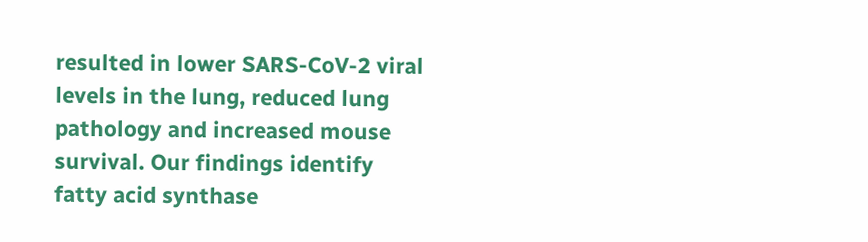resulted in lower SARS-CoV-2 viral levels in the lung, reduced lung pathology and increased mouse survival. Our findings identify fatty acid synthase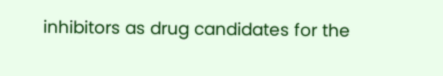inhibitors as drug candidates for the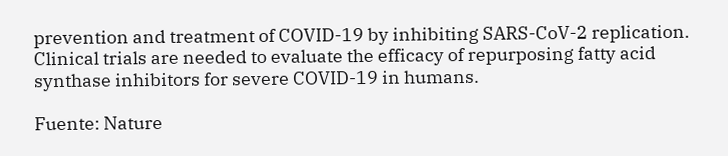prevention and treatment of COVID-19 by inhibiting SARS-CoV-2 replication. Clinical trials are needed to evaluate the efficacy of repurposing fatty acid synthase inhibitors for severe COVID-19 in humans.

Fuente: Nature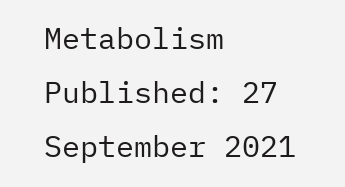Metabolism
Published: 27 September 2021